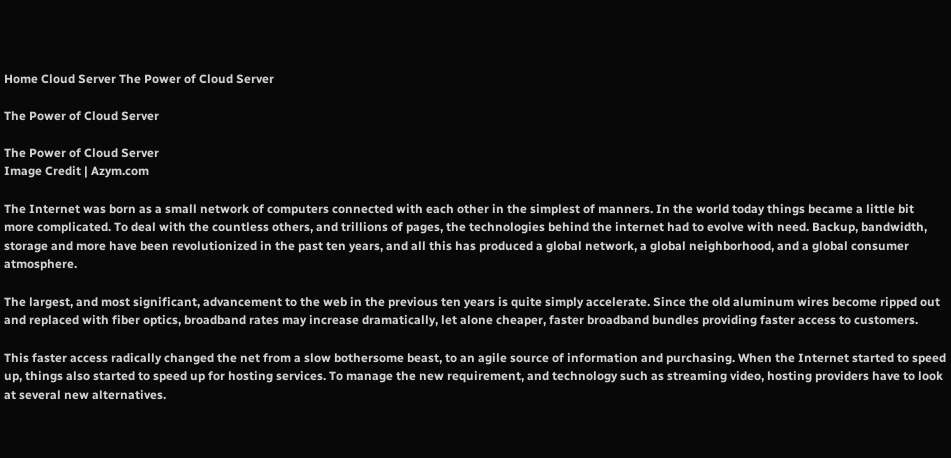Home Cloud Server The Power of Cloud Server

The Power of Cloud Server

The Power of Cloud Server
Image Credit | Azym.com

The Internet was born as a small network of computers connected with each other in the simplest of manners. In the world today things became a little bit more complicated. To deal with the countless others, and trillions of pages, the technologies behind the internet had to evolve with need. Backup, bandwidth, storage and more have been revolutionized in the past ten years, and all this has produced a global network, a global neighborhood, and a global consumer atmosphere.

The largest, and most significant, advancement to the web in the previous ten years is quite simply accelerate. Since the old aluminum wires become ripped out and replaced with fiber optics, broadband rates may increase dramatically, let alone cheaper, faster broadband bundles providing faster access to customers.

This faster access radically changed the net from a slow bothersome beast, to an agile source of information and purchasing. When the Internet started to speed up, things also started to speed up for hosting services. To manage the new requirement, and technology such as streaming video, hosting providers have to look at several new alternatives.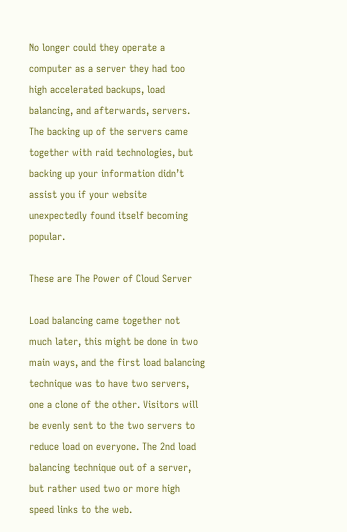No longer could they operate a computer as a server they had too high accelerated backups, load balancing, and afterwards, servers. The backing up of the servers came together with raid technologies, but backing up your information didn’t assist you if your website unexpectedly found itself becoming popular.

These are The Power of Cloud Server

Load balancing came together not much later, this might be done in two main ways, and the first load balancing technique was to have two servers, one a clone of the other. Visitors will be evenly sent to the two servers to reduce load on everyone. The 2nd load balancing technique out of a server, but rather used two or more high speed links to the web.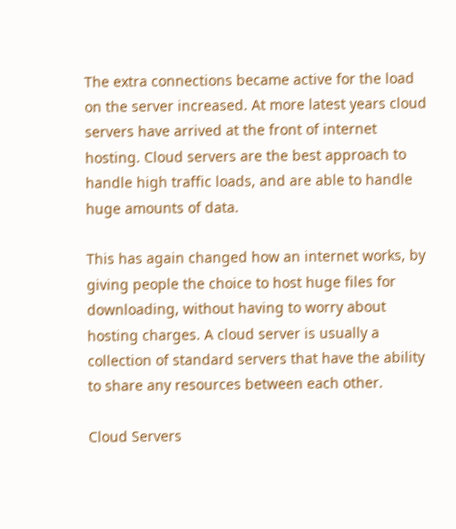The extra connections became active for the load on the server increased. At more latest years cloud servers have arrived at the front of internet hosting. Cloud servers are the best approach to handle high traffic loads, and are able to handle huge amounts of data.

This has again changed how an internet works, by giving people the choice to host huge files for downloading, without having to worry about hosting charges. A cloud server is usually a collection of standard servers that have the ability to share any resources between each other.

Cloud Servers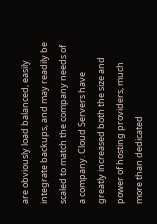are obviously load balanced, easily integrate backups, and may readily be scaled to match the company needs of a company. Cloud Servers have greatly increased both the size and power of hosting providers, much more than dedicated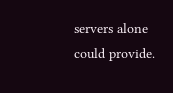servers alone could provide.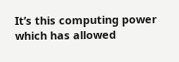It’s this computing power which has allowed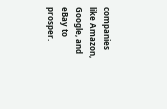companies like Amazon, Google, and eBay to prosper.